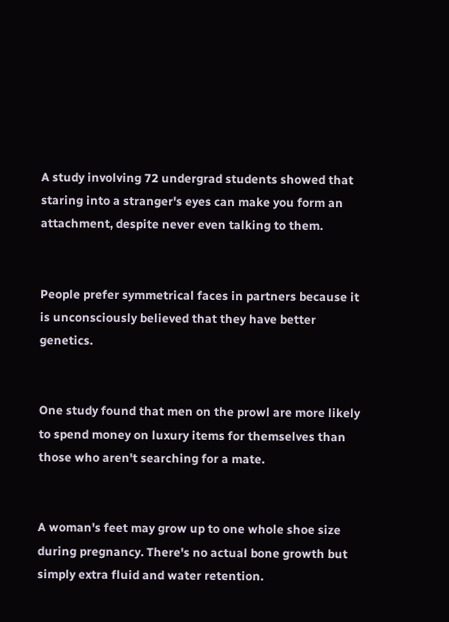A study involving 72 undergrad students showed that staring into a stranger's eyes can make you form an attachment, despite never even talking to them.


People prefer symmetrical faces in partners because it is unconsciously believed that they have better genetics.


One study found that men on the prowl are more likely to spend money on luxury items for themselves than those who aren't searching for a mate.


A woman's feet may grow up to one whole shoe size during pregnancy. There's no actual bone growth but simply extra fluid and water retention.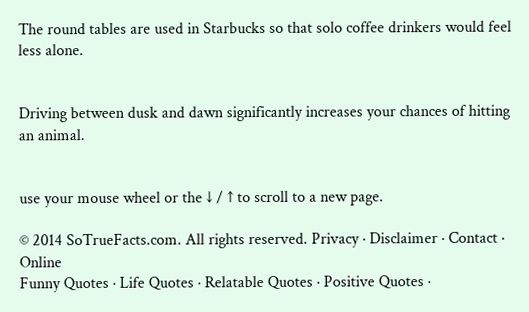The round tables are used in Starbucks so that solo coffee drinkers would feel less alone.


Driving between dusk and dawn significantly increases your chances of hitting an animal.


use your mouse wheel or the ↓ / ↑ to scroll to a new page.

© 2014 SoTrueFacts.com. All rights reserved. Privacy · Disclaimer · Contact · Online
Funny Quotes · Life Quotes · Relatable Quotes · Positive Quotes ·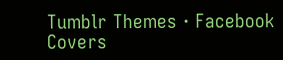Tumblr Themes · Facebook Covers